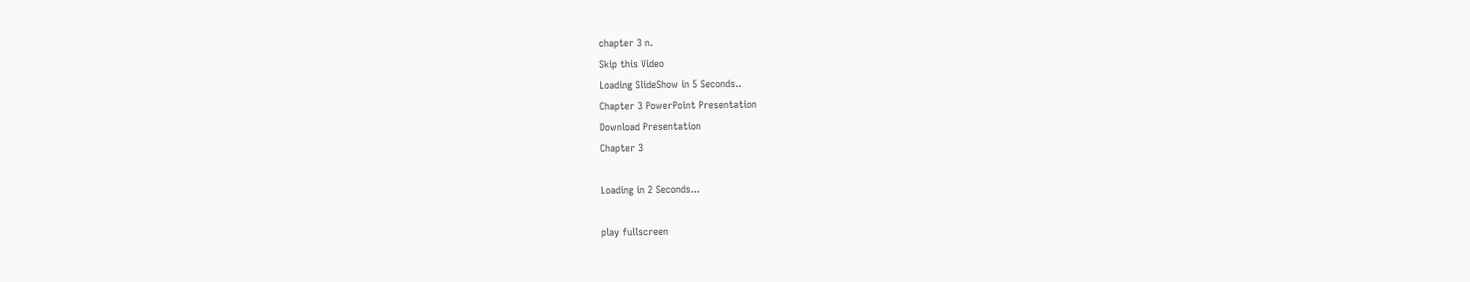chapter 3 n.
Skip this Video
Loading SlideShow in 5 Seconds..
Chapter 3 PowerPoint Presentation
Download Presentation
Chapter 3

Loading in 2 Seconds...

play fullscreen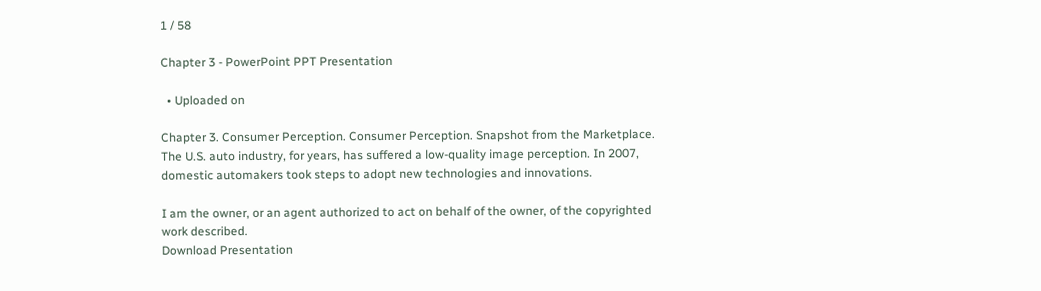1 / 58

Chapter 3 - PowerPoint PPT Presentation

  • Uploaded on

Chapter 3. Consumer Perception. Consumer Perception. Snapshot from the Marketplace. The U.S. auto industry, for years, has suffered a low-quality image perception. In 2007, domestic automakers took steps to adopt new technologies and innovations.

I am the owner, or an agent authorized to act on behalf of the owner, of the copyrighted work described.
Download Presentation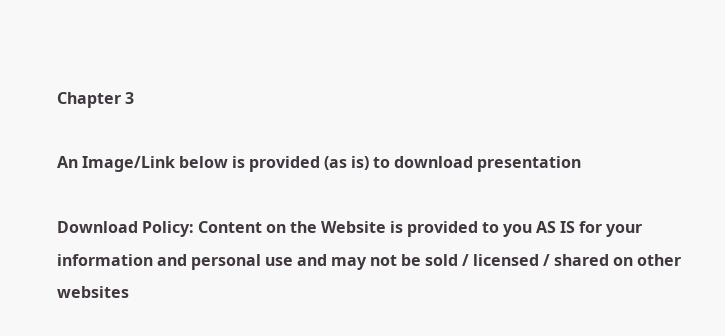Chapter 3

An Image/Link below is provided (as is) to download presentation

Download Policy: Content on the Website is provided to you AS IS for your information and personal use and may not be sold / licensed / shared on other websites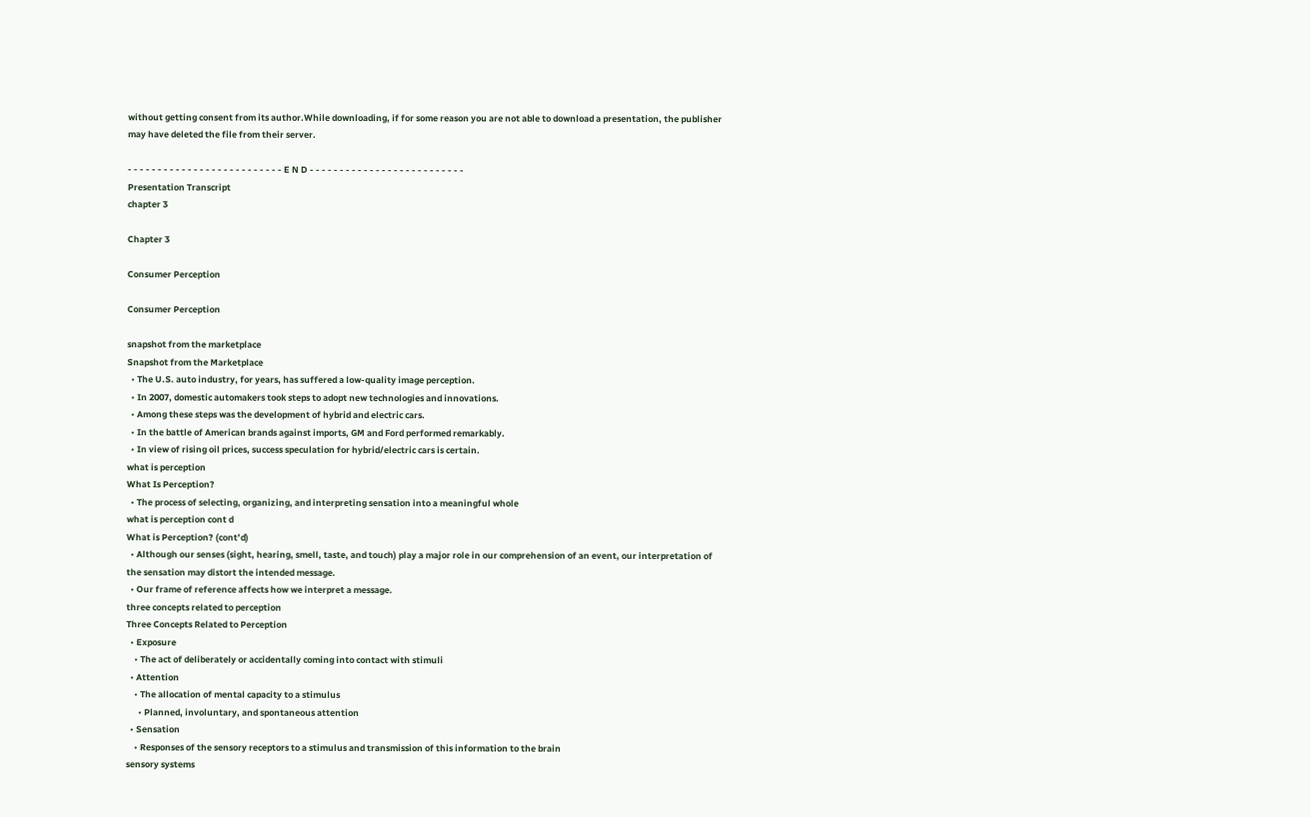without getting consent from its author.While downloading, if for some reason you are not able to download a presentation, the publisher may have deleted the file from their server.

- - - - - - - - - - - - - - - - - - - - - - - - - - E N D - - - - - - - - - - - - - - - - - - - - - - - - - -
Presentation Transcript
chapter 3

Chapter 3

Consumer Perception

Consumer Perception

snapshot from the marketplace
Snapshot from the Marketplace
  • The U.S. auto industry, for years, has suffered a low-quality image perception.
  • In 2007, domestic automakers took steps to adopt new technologies and innovations.
  • Among these steps was the development of hybrid and electric cars.
  • In the battle of American brands against imports, GM and Ford performed remarkably.
  • In view of rising oil prices, success speculation for hybrid/electric cars is certain.
what is perception
What Is Perception?
  • The process of selecting, organizing, and interpreting sensation into a meaningful whole
what is perception cont d
What is Perception? (cont’d)
  • Although our senses (sight, hearing, smell, taste, and touch) play a major role in our comprehension of an event, our interpretation of the sensation may distort the intended message.
  • Our frame of reference affects how we interpret a message.
three concepts related to perception
Three Concepts Related to Perception
  • Exposure
    • The act of deliberately or accidentally coming into contact with stimuli
  • Attention
    • The allocation of mental capacity to a stimulus
      • Planned, involuntary, and spontaneous attention
  • Sensation
    • Responses of the sensory receptors to a stimulus and transmission of this information to the brain
sensory systems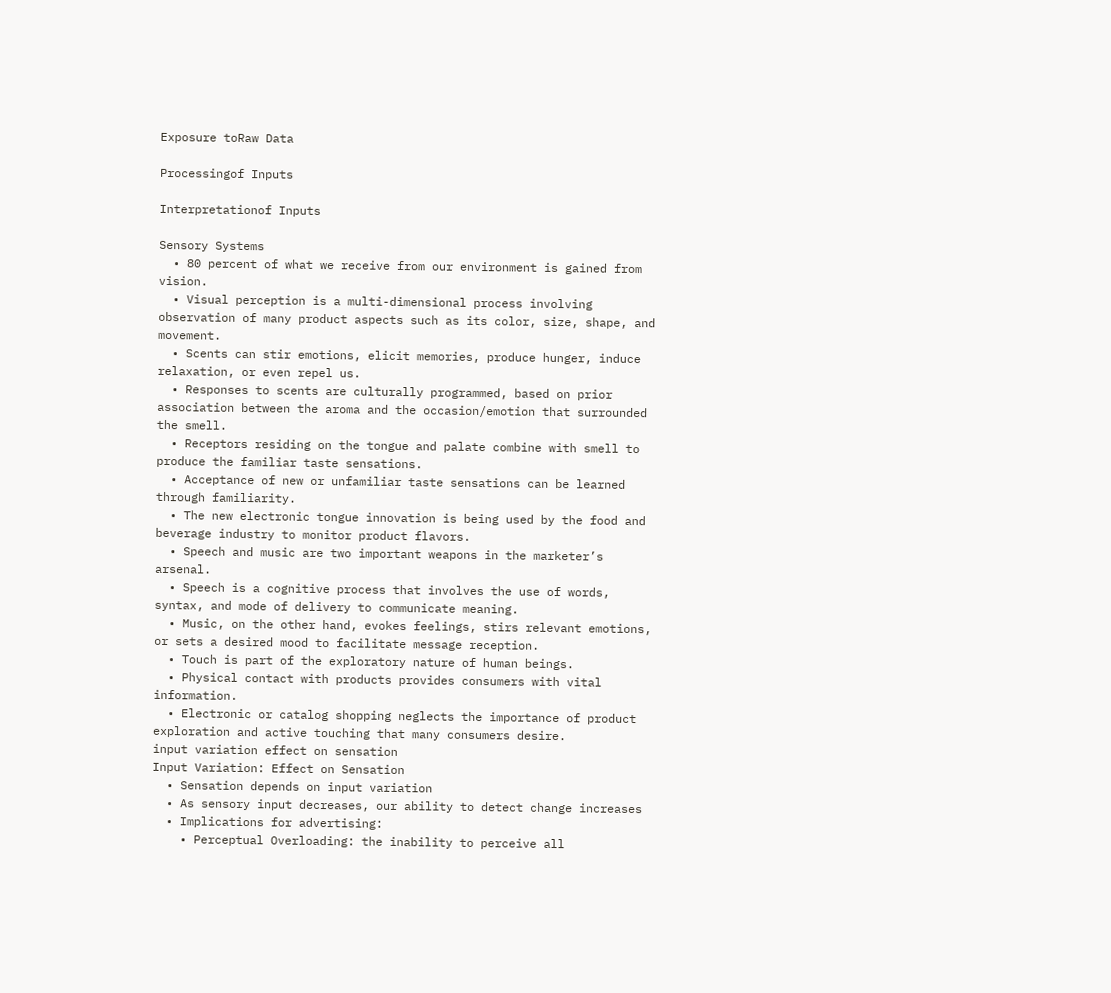Exposure toRaw Data

Processingof Inputs

Interpretationof Inputs

Sensory Systems
  • 80 percent of what we receive from our environment is gained from vision.
  • Visual perception is a multi-dimensional process involving observation of many product aspects such as its color, size, shape, and movement.
  • Scents can stir emotions, elicit memories, produce hunger, induce relaxation, or even repel us.
  • Responses to scents are culturally programmed, based on prior association between the aroma and the occasion/emotion that surrounded the smell.
  • Receptors residing on the tongue and palate combine with smell to produce the familiar taste sensations.
  • Acceptance of new or unfamiliar taste sensations can be learned through familiarity.
  • The new electronic tongue innovation is being used by the food and beverage industry to monitor product flavors.
  • Speech and music are two important weapons in the marketer’s arsenal.
  • Speech is a cognitive process that involves the use of words, syntax, and mode of delivery to communicate meaning.
  • Music, on the other hand, evokes feelings, stirs relevant emotions, or sets a desired mood to facilitate message reception.
  • Touch is part of the exploratory nature of human beings.
  • Physical contact with products provides consumers with vital information.
  • Electronic or catalog shopping neglects the importance of product exploration and active touching that many consumers desire.
input variation effect on sensation
Input Variation: Effect on Sensation
  • Sensation depends on input variation
  • As sensory input decreases, our ability to detect change increases
  • Implications for advertising:
    • Perceptual Overloading: the inability to perceive all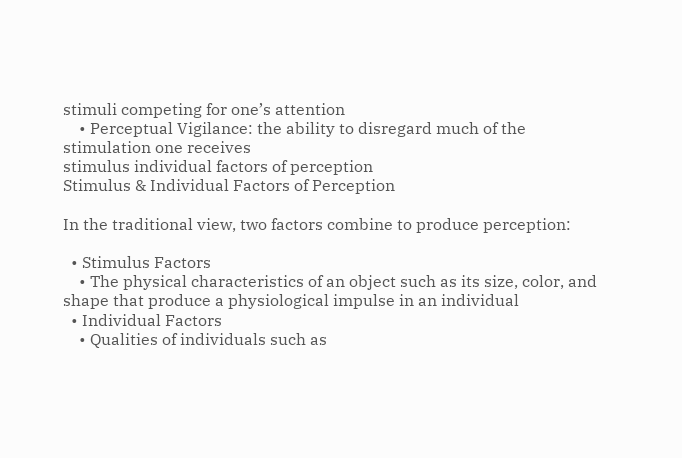stimuli competing for one’s attention
    • Perceptual Vigilance: the ability to disregard much of the stimulation one receives
stimulus individual factors of perception
Stimulus & Individual Factors of Perception

In the traditional view, two factors combine to produce perception:

  • Stimulus Factors
    • The physical characteristics of an object such as its size, color, and shape that produce a physiological impulse in an individual
  • Individual Factors
    • Qualities of individuals such as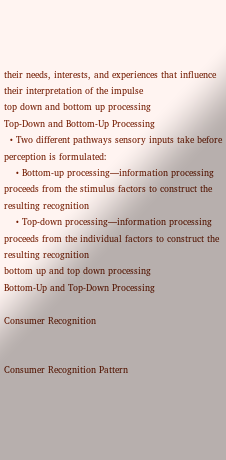their needs, interests, and experiences that influence their interpretation of the impulse
top down and bottom up processing
Top-Down and Bottom-Up Processing
  • Two different pathways sensory inputs take before perception is formulated:
    • Bottom-up processing—information processing proceeds from the stimulus factors to construct the resulting recognition
    • Top-down processing—information processing proceeds from the individual factors to construct the resulting recognition
bottom up and top down processing
Bottom-Up and Top-Down Processing

Consumer Recognition


Consumer Recognition Pattern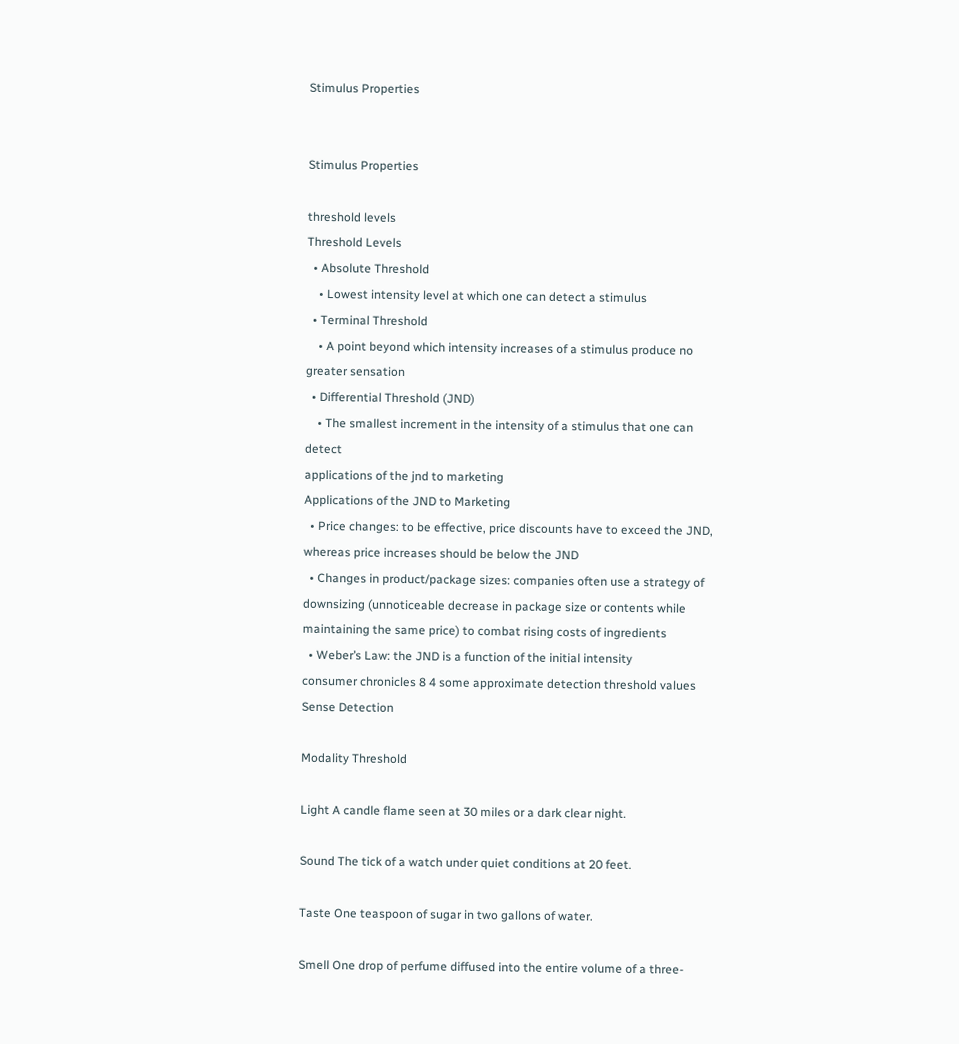Stimulus Properties


Stimulus Properties

threshold levels
Threshold Levels
  • Absolute Threshold
    • Lowest intensity level at which one can detect a stimulus
  • Terminal Threshold
    • A point beyond which intensity increases of a stimulus produce no greater sensation
  • Differential Threshold (JND)
    • The smallest increment in the intensity of a stimulus that one can detect
applications of the jnd to marketing
Applications of the JND to Marketing
  • Price changes: to be effective, price discounts have to exceed the JND, whereas price increases should be below the JND
  • Changes in product/package sizes: companies often use a strategy of downsizing (unnoticeable decrease in package size or contents while maintaining the same price) to combat rising costs of ingredients
  • Weber’s Law: the JND is a function of the initial intensity
consumer chronicles 8 4 some approximate detection threshold values
Sense Detection

Modality Threshold

Light A candle flame seen at 30 miles or a dark clear night.

Sound The tick of a watch under quiet conditions at 20 feet.

Taste One teaspoon of sugar in two gallons of water.

Smell One drop of perfume diffused into the entire volume of a three-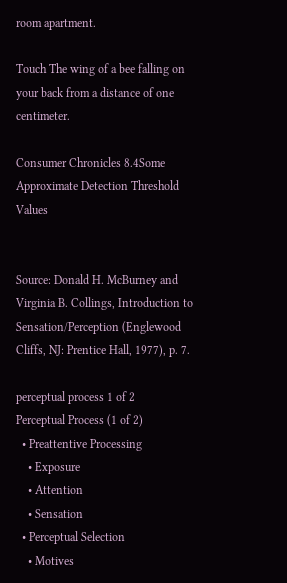room apartment.

Touch The wing of a bee falling on your back from a distance of one centimeter.

Consumer Chronicles 8.4Some Approximate Detection Threshold Values


Source: Donald H. McBurney and Virginia B. Collings, Introduction to Sensation/Perception (Englewood Cliffs, NJ: Prentice Hall, 1977), p. 7.

perceptual process 1 of 2
Perceptual Process (1 of 2)
  • Preattentive Processing
    • Exposure
    • Attention
    • Sensation
  • Perceptual Selection
    • Motives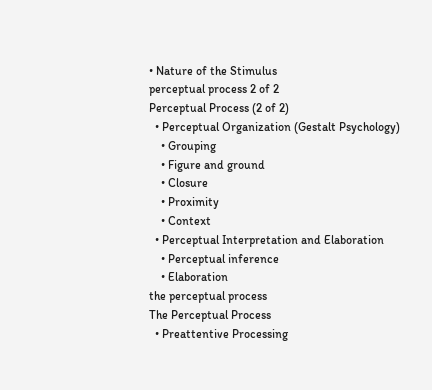• Nature of the Stimulus
perceptual process 2 of 2
Perceptual Process (2 of 2)
  • Perceptual Organization (Gestalt Psychology)
    • Grouping
    • Figure and ground
    • Closure
    • Proximity
    • Context
  • Perceptual Interpretation and Elaboration
    • Perceptual inference
    • Elaboration
the perceptual process
The Perceptual Process
  • Preattentive Processing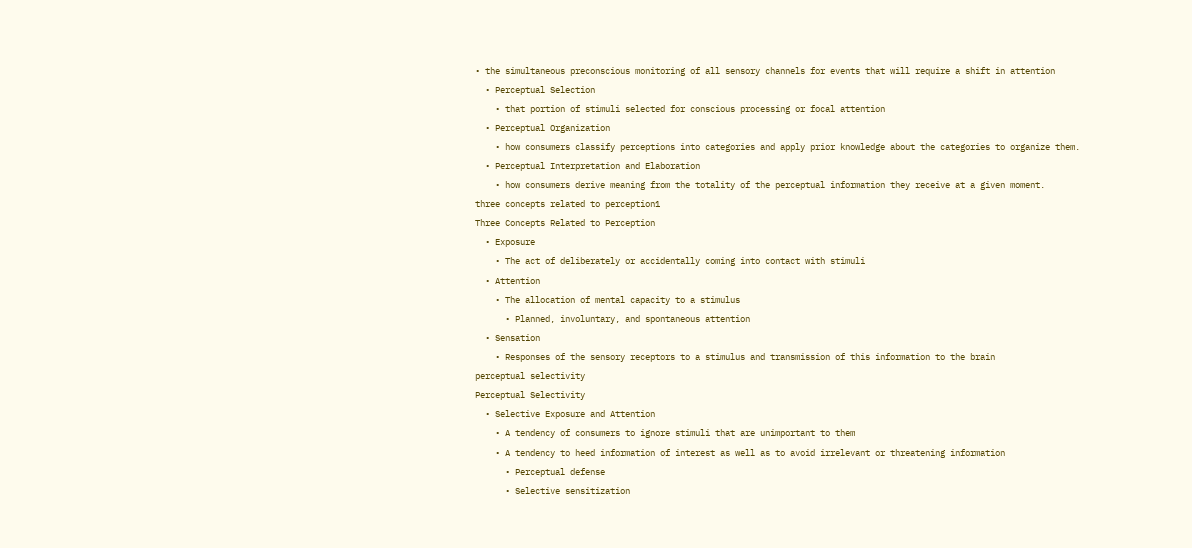• the simultaneous preconscious monitoring of all sensory channels for events that will require a shift in attention
  • Perceptual Selection
    • that portion of stimuli selected for conscious processing or focal attention
  • Perceptual Organization
    • how consumers classify perceptions into categories and apply prior knowledge about the categories to organize them.
  • Perceptual Interpretation and Elaboration
    • how consumers derive meaning from the totality of the perceptual information they receive at a given moment.
three concepts related to perception1
Three Concepts Related to Perception
  • Exposure
    • The act of deliberately or accidentally coming into contact with stimuli
  • Attention
    • The allocation of mental capacity to a stimulus
      • Planned, involuntary, and spontaneous attention
  • Sensation
    • Responses of the sensory receptors to a stimulus and transmission of this information to the brain
perceptual selectivity
Perceptual Selectivity
  • Selective Exposure and Attention
    • A tendency of consumers to ignore stimuli that are unimportant to them
    • A tendency to heed information of interest as well as to avoid irrelevant or threatening information
      • Perceptual defense
      • Selective sensitization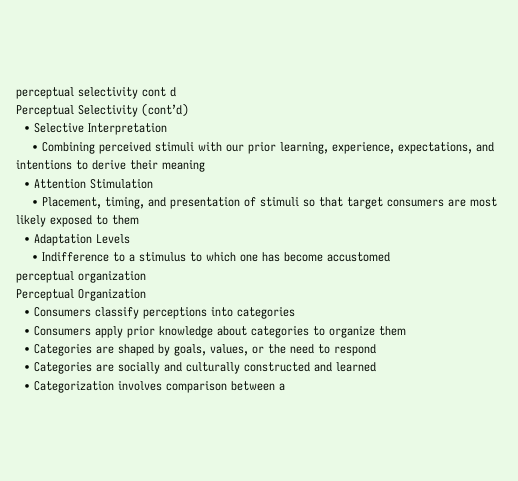perceptual selectivity cont d
Perceptual Selectivity (cont’d)
  • Selective Interpretation
    • Combining perceived stimuli with our prior learning, experience, expectations, and intentions to derive their meaning
  • Attention Stimulation
    • Placement, timing, and presentation of stimuli so that target consumers are most likely exposed to them
  • Adaptation Levels
    • Indifference to a stimulus to which one has become accustomed
perceptual organization
Perceptual Organization
  • Consumers classify perceptions into categories
  • Consumers apply prior knowledge about categories to organize them
  • Categories are shaped by goals, values, or the need to respond
  • Categories are socially and culturally constructed and learned
  • Categorization involves comparison between a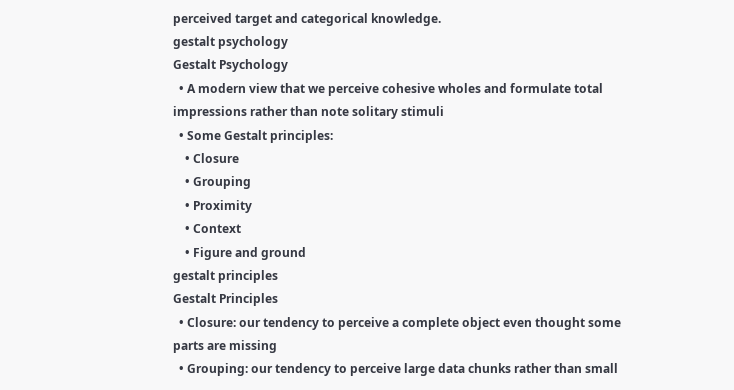perceived target and categorical knowledge.
gestalt psychology
Gestalt Psychology
  • A modern view that we perceive cohesive wholes and formulate total impressions rather than note solitary stimuli
  • Some Gestalt principles:
    • Closure
    • Grouping
    • Proximity
    • Context
    • Figure and ground
gestalt principles
Gestalt Principles
  • Closure: our tendency to perceive a complete object even thought some parts are missing
  • Grouping: our tendency to perceive large data chunks rather than small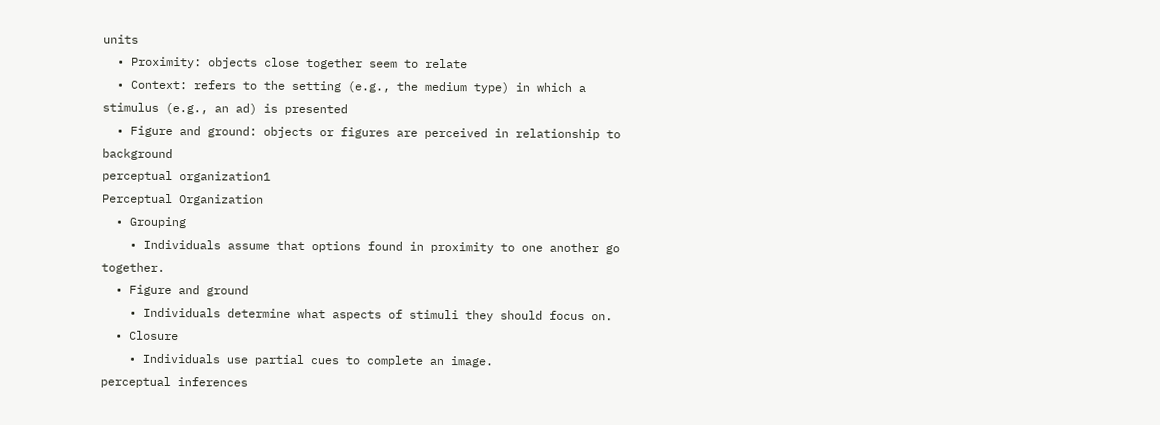units
  • Proximity: objects close together seem to relate
  • Context: refers to the setting (e.g., the medium type) in which a stimulus (e.g., an ad) is presented
  • Figure and ground: objects or figures are perceived in relationship to background
perceptual organization1
Perceptual Organization
  • Grouping
    • Individuals assume that options found in proximity to one another go together.
  • Figure and ground
    • Individuals determine what aspects of stimuli they should focus on.
  • Closure
    • Individuals use partial cues to complete an image.
perceptual inferences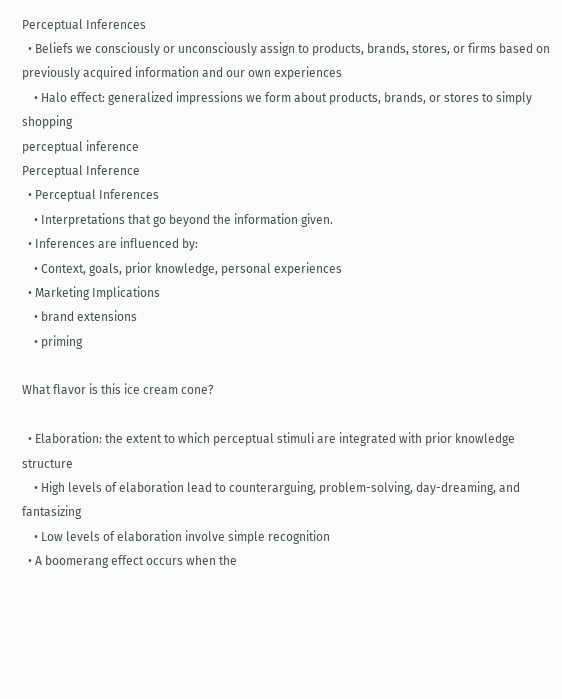Perceptual Inferences
  • Beliefs we consciously or unconsciously assign to products, brands, stores, or firms based on previously acquired information and our own experiences
    • Halo effect: generalized impressions we form about products, brands, or stores to simply shopping
perceptual inference
Perceptual Inference
  • Perceptual Inferences
    • Interpretations that go beyond the information given.
  • Inferences are influenced by:
    • Context, goals, prior knowledge, personal experiences
  • Marketing Implications
    • brand extensions
    • priming

What flavor is this ice cream cone?

  • Elaboration: the extent to which perceptual stimuli are integrated with prior knowledge structure
    • High levels of elaboration lead to counterarguing, problem-solving, day-dreaming, and fantasizing
    • Low levels of elaboration involve simple recognition
  • A boomerang effect occurs when the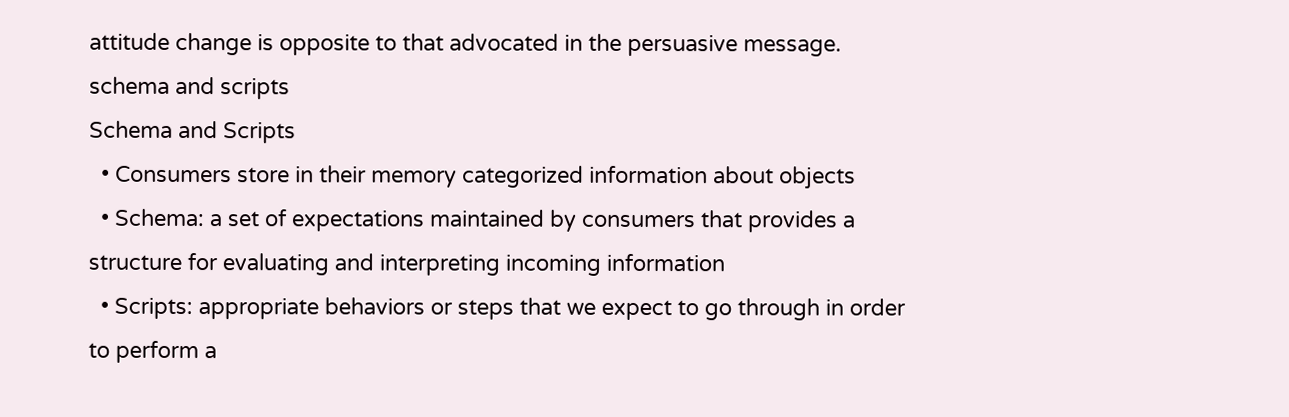attitude change is opposite to that advocated in the persuasive message.
schema and scripts
Schema and Scripts
  • Consumers store in their memory categorized information about objects
  • Schema: a set of expectations maintained by consumers that provides a structure for evaluating and interpreting incoming information
  • Scripts: appropriate behaviors or steps that we expect to go through in order to perform a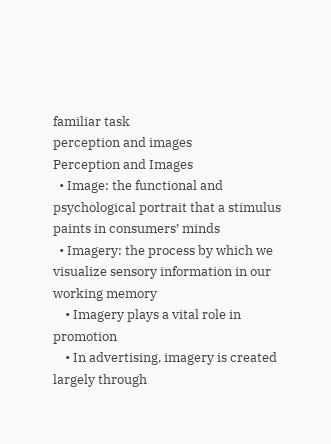familiar task
perception and images
Perception and Images
  • Image: the functional and psychological portrait that a stimulus paints in consumers’ minds
  • Imagery: the process by which we visualize sensory information in our working memory
    • Imagery plays a vital role in promotion
    • In advertising, imagery is created largely through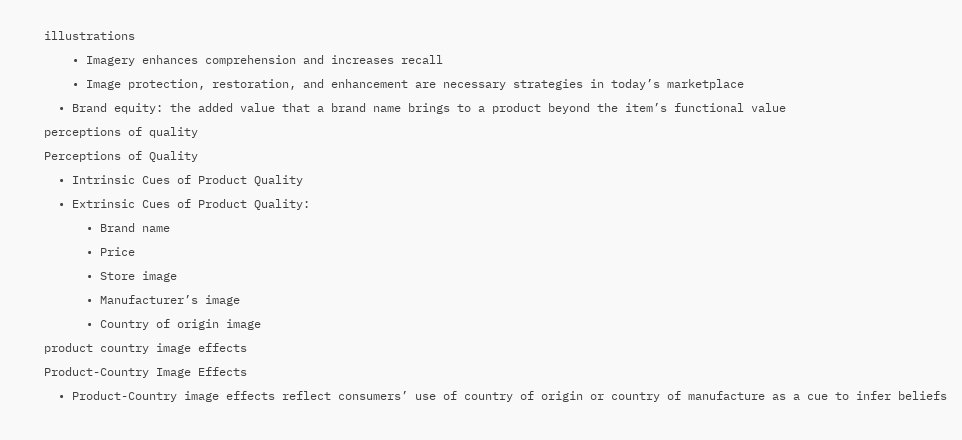illustrations
    • Imagery enhances comprehension and increases recall
    • Image protection, restoration, and enhancement are necessary strategies in today’s marketplace
  • Brand equity: the added value that a brand name brings to a product beyond the item’s functional value
perceptions of quality
Perceptions of Quality
  • Intrinsic Cues of Product Quality
  • Extrinsic Cues of Product Quality:
      • Brand name
      • Price
      • Store image
      • Manufacturer’s image
      • Country of origin image
product country image effects
Product-Country Image Effects
  • Product-Country image effects reflect consumers’ use of country of origin or country of manufacture as a cue to infer beliefs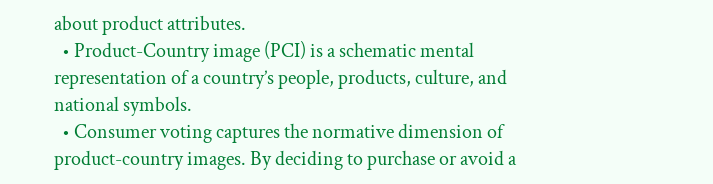about product attributes.
  • Product-Country image (PCI) is a schematic mental representation of a country’s people, products, culture, and national symbols.
  • Consumer voting captures the normative dimension of product-country images. By deciding to purchase or avoid a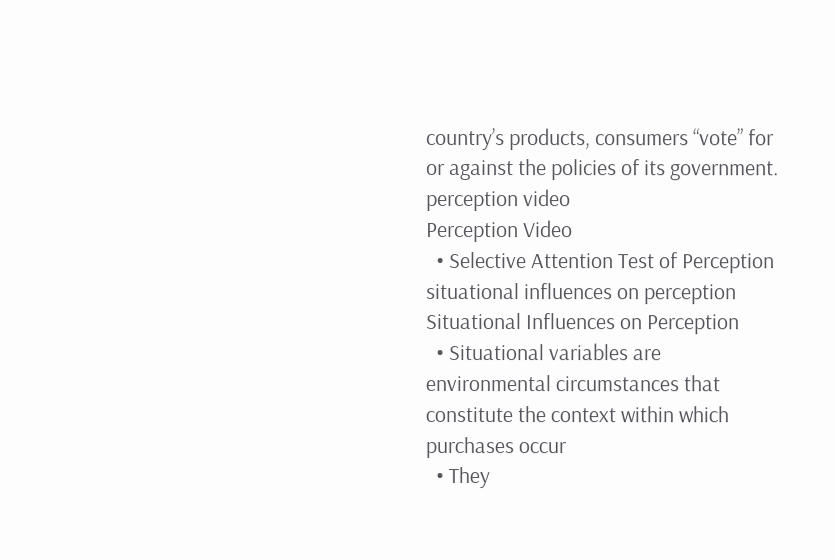country’s products, consumers “vote” for or against the policies of its government.
perception video
Perception Video
  • Selective Attention Test of Perception
situational influences on perception
Situational Influences on Perception
  • Situational variables are environmental circumstances that constitute the context within which purchases occur
  • They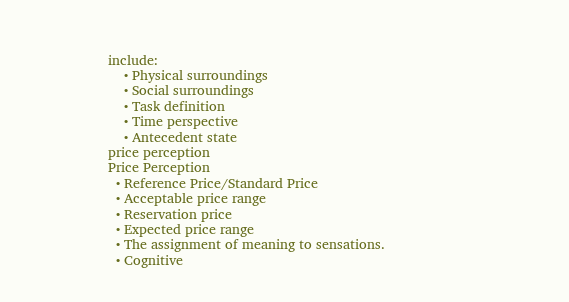include:
    • Physical surroundings
    • Social surroundings
    • Task definition
    • Time perspective
    • Antecedent state
price perception
Price Perception
  • Reference Price/Standard Price
  • Acceptable price range
  • Reservation price
  • Expected price range
  • The assignment of meaning to sensations.
  • Cognitive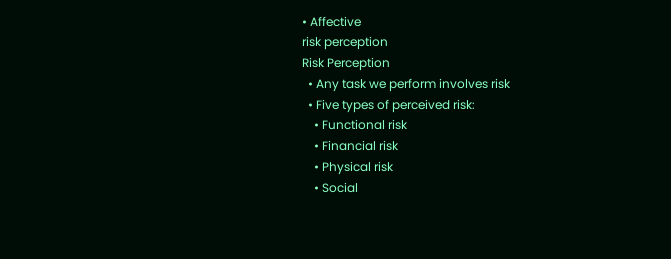• Affective
risk perception
Risk Perception
  • Any task we perform involves risk
  • Five types of perceived risk:
    • Functional risk
    • Financial risk
    • Physical risk
    • Social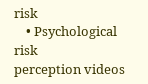risk
    • Psychological risk
perception videos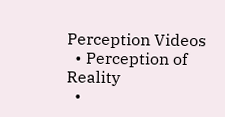Perception Videos
  • Perception of Reality
  •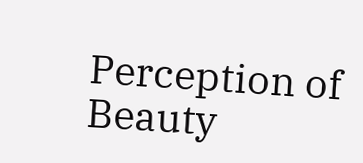Perception of Beauty